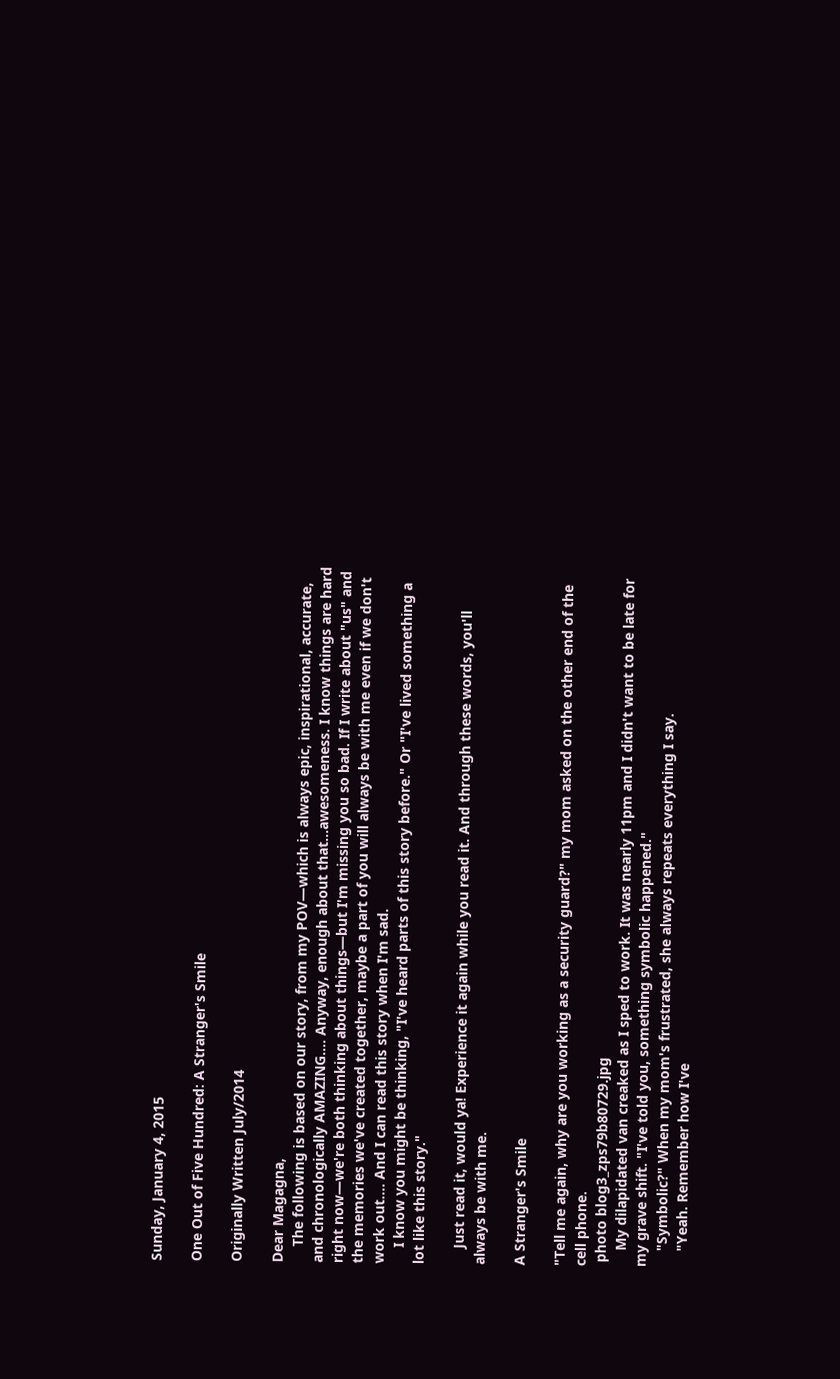Sunday, January 4, 2015

One Out of Five Hundred: A Stranger's Smile

Originally Written July/2014

Dear Magagna,
    The following is based on our story, from my POV—which is always epic, inspirational, accurate, and chronologically AMAZING…. Anyway, enough about that…awesomeness. I know things are hard right now—we're both thinking about things—but I'm missing you so bad. If I write about "us" and the memories we've created together, maybe a part of you will always be with me even if we don't work out…. And I can read this story when I'm sad.
    I know you might be thinking, "I've heard parts of this story before." Or "I've lived something a lot like this story."

    Just read it, would ya! Experience it again while you read it. And through these words, you'll always be with me.

A Stranger's Smile

"Tell me again, why are you working as a security guard?" my mom asked on the other end of the cell phone.
 photo blog3_zps79b80729.jpg
    My dilapidated van creaked as I sped to work. It was nearly 11pm and I didn't want to be late for my grave shift. "I've told you, something symbolic happened."
    "Symbolic?" When my mom's frustrated, she always repeats everything I say.
    "Yeah. Remember how I've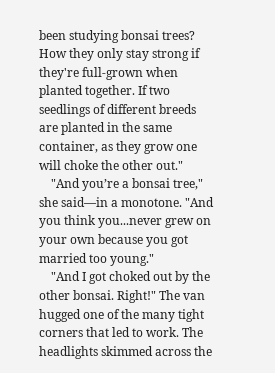been studying bonsai trees? How they only stay strong if they're full-grown when planted together. If two seedlings of different breeds are planted in the same container, as they grow one will choke the other out."
    "And you’re a bonsai tree," she said—in a monotone. "And you think you...never grew on your own because you got married too young."
    "And I got choked out by the other bonsai. Right!" The van hugged one of the many tight corners that led to work. The headlights skimmed across the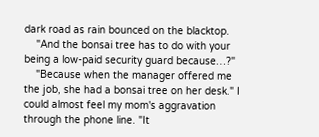dark road as rain bounced on the blacktop.
    "And the bonsai tree has to do with your being a low-paid security guard because…?"
    "Because when the manager offered me the job, she had a bonsai tree on her desk." I could almost feel my mom's aggravation through the phone line. "It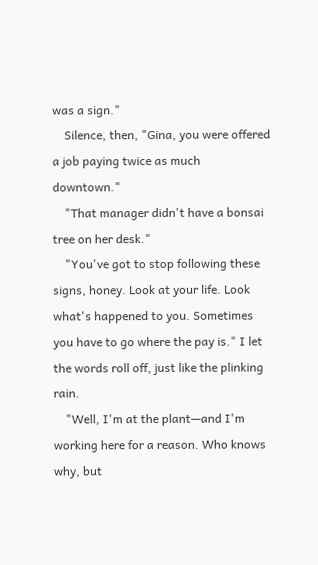was a sign."
    Silence, then, "Gina, you were offered a job paying twice as much downtown."
    "That manager didn't have a bonsai tree on her desk."
    "You've got to stop following these signs, honey. Look at your life. Look what's happened to you. Sometimes you have to go where the pay is." I let the words roll off, just like the plinking rain.
    "Well, I'm at the plant—and I'm working here for a reason. Who knows why, but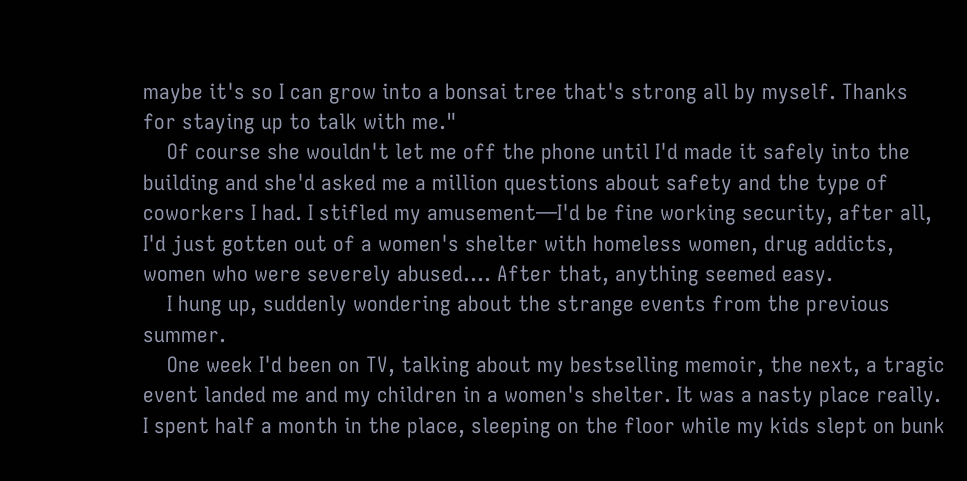maybe it's so I can grow into a bonsai tree that's strong all by myself. Thanks for staying up to talk with me."
    Of course she wouldn't let me off the phone until I'd made it safely into the building and she'd asked me a million questions about safety and the type of coworkers I had. I stifled my amusement—I'd be fine working security, after all, I'd just gotten out of a women's shelter with homeless women, drug addicts, women who were severely abused…. After that, anything seemed easy.
    I hung up, suddenly wondering about the strange events from the previous summer.
    One week I'd been on TV, talking about my bestselling memoir, the next, a tragic event landed me and my children in a women's shelter. It was a nasty place really. I spent half a month in the place, sleeping on the floor while my kids slept on bunk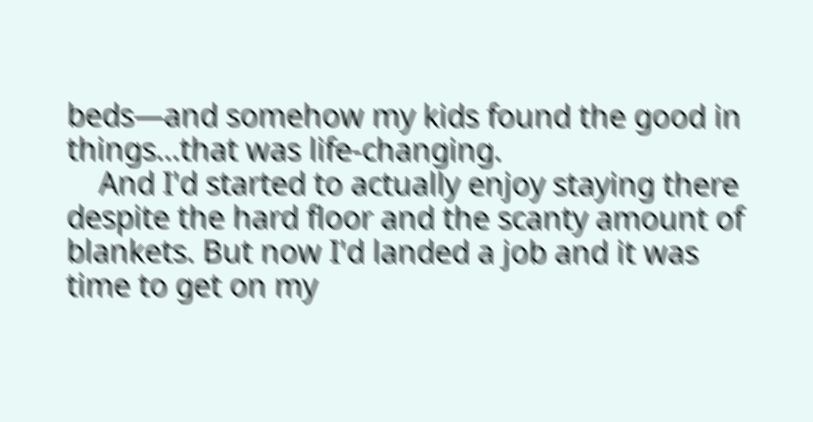beds—and somehow my kids found the good in things...that was life-changing.
    And I'd started to actually enjoy staying there despite the hard floor and the scanty amount of blankets. But now I'd landed a job and it was time to get on my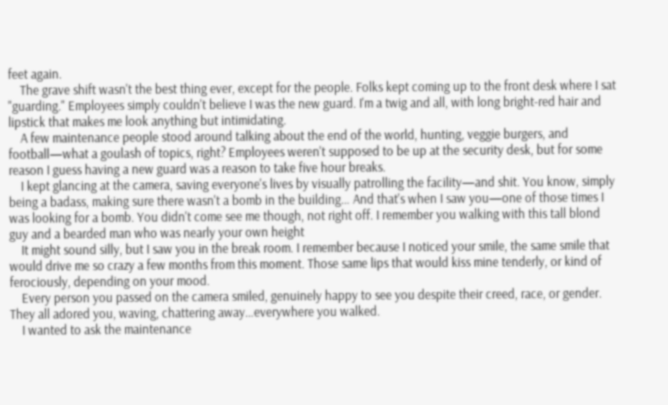feet again.
    The grave shift wasn't the best thing ever, except for the people. Folks kept coming up to the front desk where I sat "guarding." Employees simply couldn't believe I was the new guard. I'm a twig and all, with long bright-red hair and lipstick that makes me look anything but intimidating.
    A few maintenance people stood around talking about the end of the world, hunting, veggie burgers, and football—what a goulash of topics, right? Employees weren't supposed to be up at the security desk, but for some reason I guess having a new guard was a reason to take five hour breaks.
    I kept glancing at the camera, saving everyone's lives by visually patrolling the facility—and shit. You know, simply being a badass, making sure there wasn't a bomb in the building… And that's when I saw you—one of those times I was looking for a bomb. You didn't come see me though, not right off. I remember you walking with this tall blond guy and a bearded man who was nearly your own height
    It might sound silly, but I saw you in the break room. I remember because I noticed your smile, the same smile that would drive me so crazy a few months from this moment. Those same lips that would kiss mine tenderly, or kind of ferociously, depending on your mood.
    Every person you passed on the camera smiled, genuinely happy to see you despite their creed, race, or gender. They all adored you, waving, chattering away…everywhere you walked.
    I wanted to ask the maintenance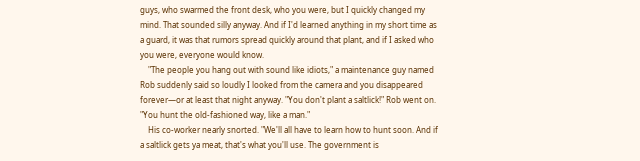guys, who swarmed the front desk, who you were, but I quickly changed my mind. That sounded silly anyway. And if I'd learned anything in my short time as a guard, it was that rumors spread quickly around that plant, and if I asked who you were, everyone would know.
    "The people you hang out with sound like idiots," a maintenance guy named Rob suddenly said so loudly I looked from the camera and you disappeared forever—or at least that night anyway. "You don't plant a saltlick!" Rob went on. "You hunt the old-fashioned way, like a man."
    His co-worker nearly snorted. "We'll all have to learn how to hunt soon. And if a saltlick gets ya meat, that's what you'll use. The government is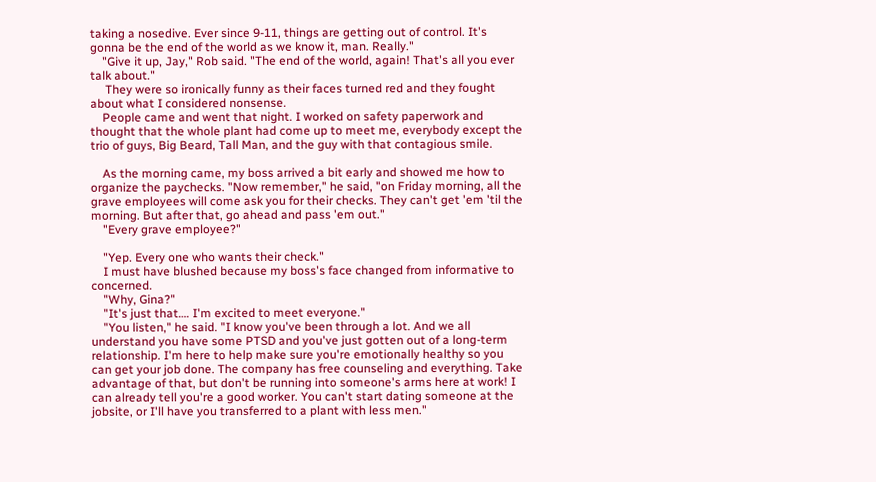taking a nosedive. Ever since 9-11, things are getting out of control. It's gonna be the end of the world as we know it, man. Really."
    "Give it up, Jay," Rob said. "The end of the world, again! That's all you ever talk about."
     They were so ironically funny as their faces turned red and they fought about what I considered nonsense.
    People came and went that night. I worked on safety paperwork and thought that the whole plant had come up to meet me, everybody except the trio of guys, Big Beard, Tall Man, and the guy with that contagious smile.

    As the morning came, my boss arrived a bit early and showed me how to organize the paychecks. "Now remember," he said, "on Friday morning, all the grave employees will come ask you for their checks. They can't get 'em 'til the morning. But after that, go ahead and pass 'em out."
    "Every grave employee?"

    "Yep. Every one who wants their check."
    I must have blushed because my boss's face changed from informative to concerned.
    "Why, Gina?"
    "It's just that…. I'm excited to meet everyone."
    "You listen," he said. "I know you've been through a lot. And we all understand you have some PTSD and you've just gotten out of a long-term relationship. I'm here to help make sure you're emotionally healthy so you can get your job done. The company has free counseling and everything. Take advantage of that, but don't be running into someone's arms here at work! I can already tell you're a good worker. You can't start dating someone at the jobsite, or I'll have you transferred to a plant with less men."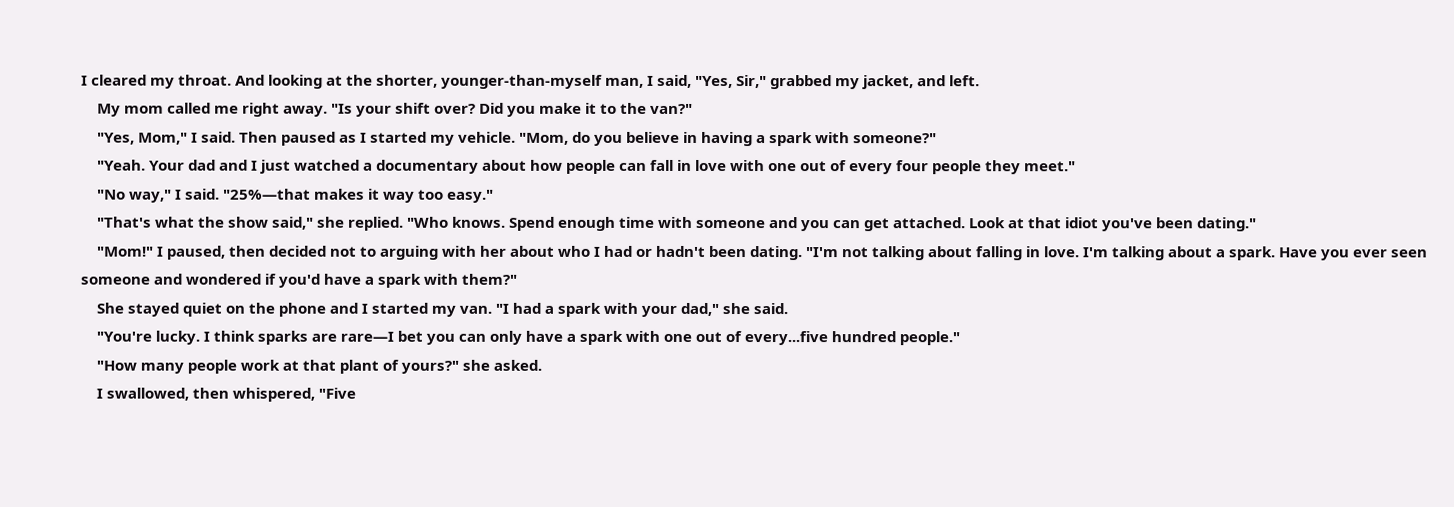I cleared my throat. And looking at the shorter, younger-than-myself man, I said, "Yes, Sir," grabbed my jacket, and left.
    My mom called me right away. "Is your shift over? Did you make it to the van?"
    "Yes, Mom," I said. Then paused as I started my vehicle. "Mom, do you believe in having a spark with someone?"
    "Yeah. Your dad and I just watched a documentary about how people can fall in love with one out of every four people they meet."
    "No way," I said. "25%—that makes it way too easy."
    "That's what the show said," she replied. "Who knows. Spend enough time with someone and you can get attached. Look at that idiot you've been dating."
    "Mom!" I paused, then decided not to arguing with her about who I had or hadn't been dating. "I'm not talking about falling in love. I'm talking about a spark. Have you ever seen someone and wondered if you'd have a spark with them?"
    She stayed quiet on the phone and I started my van. "I had a spark with your dad," she said.
    "You're lucky. I think sparks are rare—I bet you can only have a spark with one out of every...five hundred people."
    "How many people work at that plant of yours?" she asked.
    I swallowed, then whispered, "Five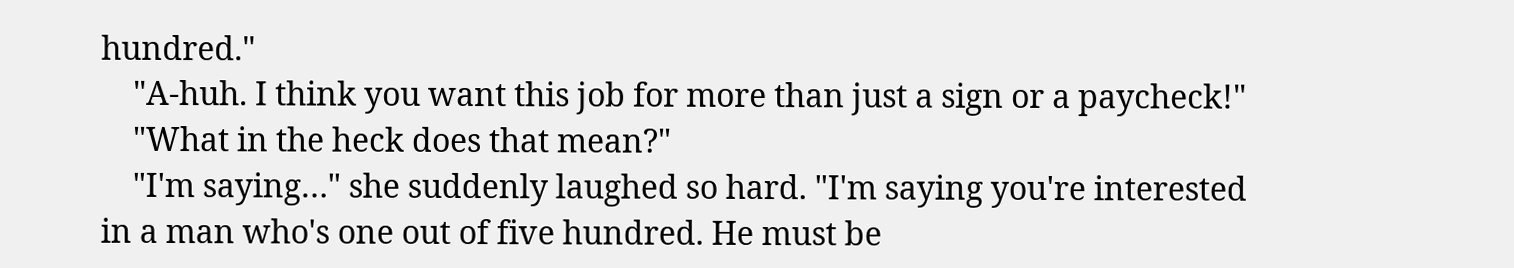hundred."
    "A-huh. I think you want this job for more than just a sign or a paycheck!"
    "What in the heck does that mean?"
    "I'm saying…" she suddenly laughed so hard. "I'm saying you're interested in a man who's one out of five hundred. He must be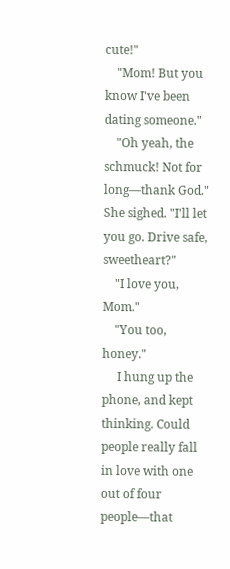cute!"
    "Mom! But you know I've been dating someone."
    "Oh yeah, the schmuck! Not for long—thank God." She sighed. "I'll let you go. Drive safe, sweetheart?"
    "I love you, Mom."
    "You too, honey."
     I hung up the phone, and kept thinking. Could people really fall in love with one out of four people—that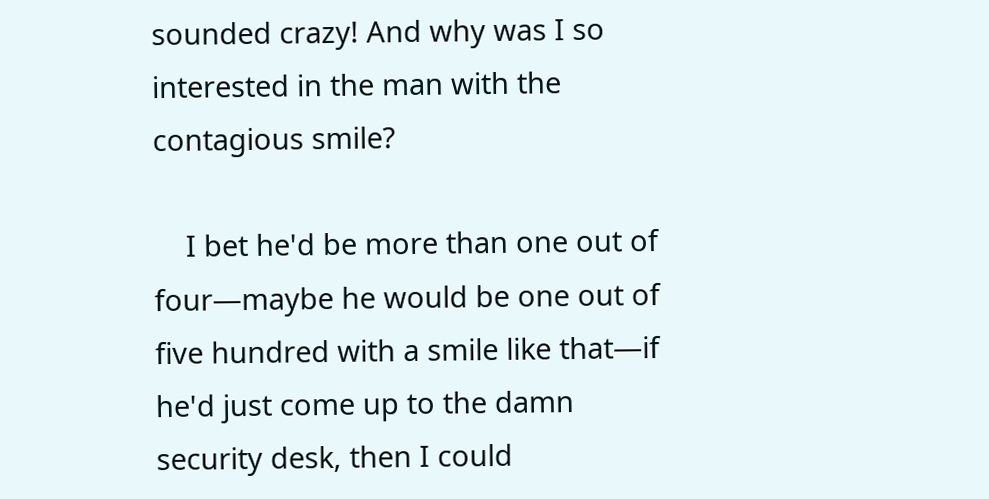sounded crazy! And why was I so interested in the man with the contagious smile?

    I bet he'd be more than one out of four—maybe he would be one out of five hundred with a smile like that—if he'd just come up to the damn security desk, then I could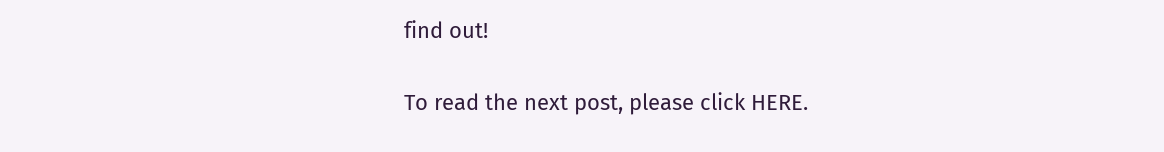find out!

To read the next post, please click HERE.